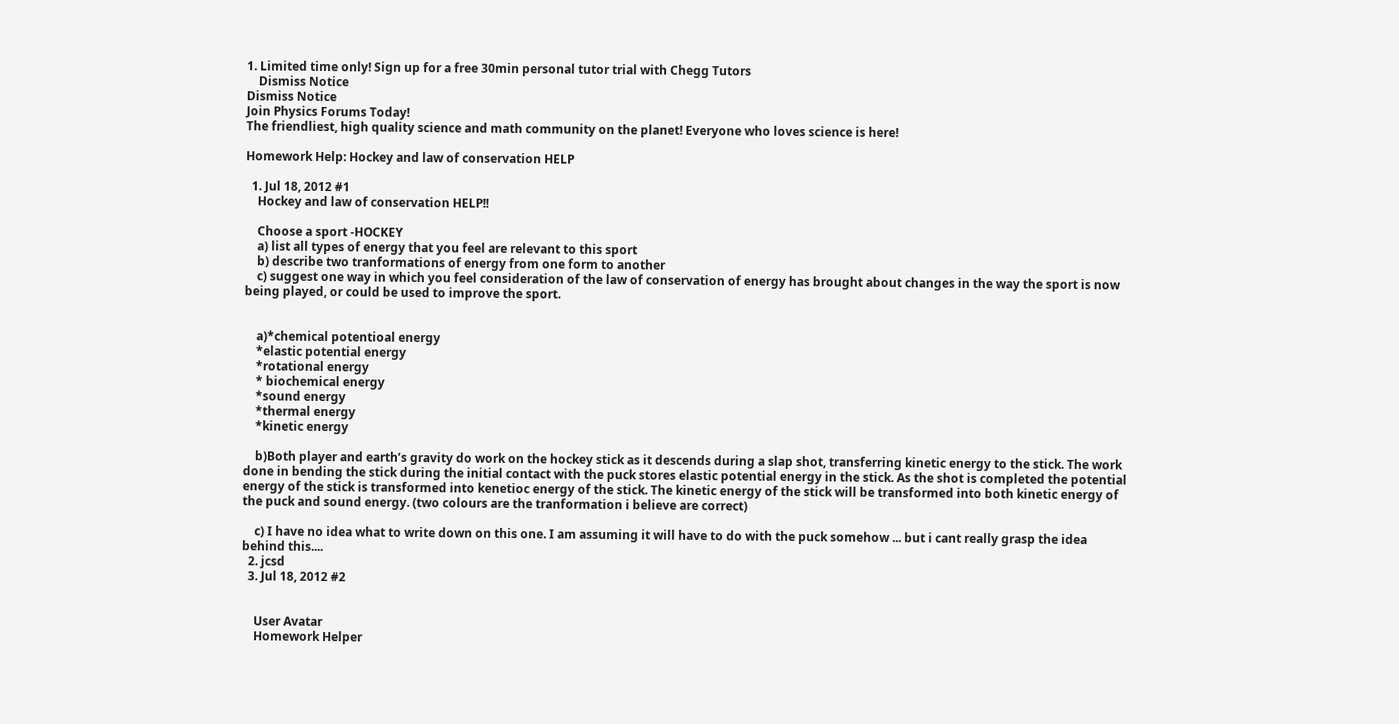1. Limited time only! Sign up for a free 30min personal tutor trial with Chegg Tutors
    Dismiss Notice
Dismiss Notice
Join Physics Forums Today!
The friendliest, high quality science and math community on the planet! Everyone who loves science is here!

Homework Help: Hockey and law of conservation HELP

  1. Jul 18, 2012 #1
    Hockey and law of conservation HELP!!

    Choose a sport -HOCKEY
    a) list all types of energy that you feel are relevant to this sport
    b) describe two tranformations of energy from one form to another
    c) suggest one way in which you feel consideration of the law of conservation of energy has brought about changes in the way the sport is now being played, or could be used to improve the sport.


    a)*chemical potentioal energy
    *elastic potential energy
    *rotational energy
    * biochemical energy
    *sound energy
    *thermal energy
    *kinetic energy

    b)Both player and earth’s gravity do work on the hockey stick as it descends during a slap shot, transferring kinetic energy to the stick. The work done in bending the stick during the initial contact with the puck stores elastic potential energy in the stick. As the shot is completed the potential energy of the stick is transformed into kenetioc energy of the stick. The kinetic energy of the stick will be transformed into both kinetic energy of the puck and sound energy. (two colours are the tranformation i believe are correct)

    c) I have no idea what to write down on this one. I am assuming it will have to do with the puck somehow ... but i cant really grasp the idea behind this....
  2. jcsd
  3. Jul 18, 2012 #2


    User Avatar
    Homework Helper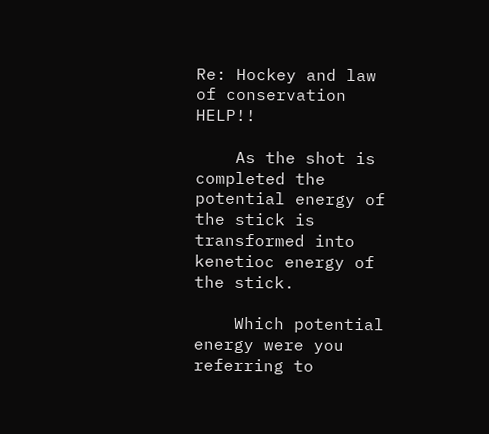Re: Hockey and law of conservation HELP!!

    As the shot is completed the potential energy of the stick is transformed into kenetioc energy of the stick.

    Which potential energy were you referring to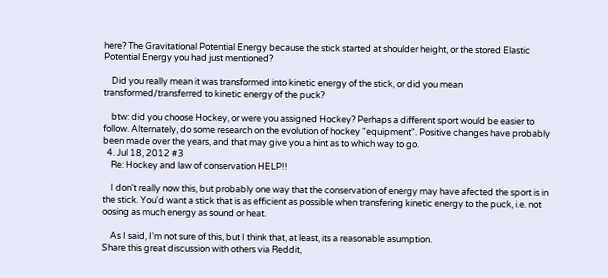here? The Gravitational Potential Energy because the stick started at shoulder height, or the stored Elastic Potential Energy you had just mentioned?

    Did you really mean it was transformed into kinetic energy of the stick, or did you mean transformed/transferred to kinetic energy of the puck?

    btw: did you choose Hockey, or were you assigned Hockey? Perhaps a different sport would be easier to follow. Alternately, do some research on the evolution of hockey "equipment". Positive changes have probably been made over the years, and that may give you a hint as to which way to go.
  4. Jul 18, 2012 #3
    Re: Hockey and law of conservation HELP!!

    I don't really now this, but probably one way that the conservation of energy may have afected the sport is in the stick. You'd want a stick that is as efficient as possible when transfering kinetic energy to the puck, i.e. not oosing as much energy as sound or heat.

    As I said, I'm not sure of this, but I think that, at least, its a reasonable asumption.
Share this great discussion with others via Reddit,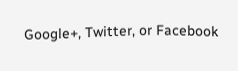Google+, Twitter, or Facebook